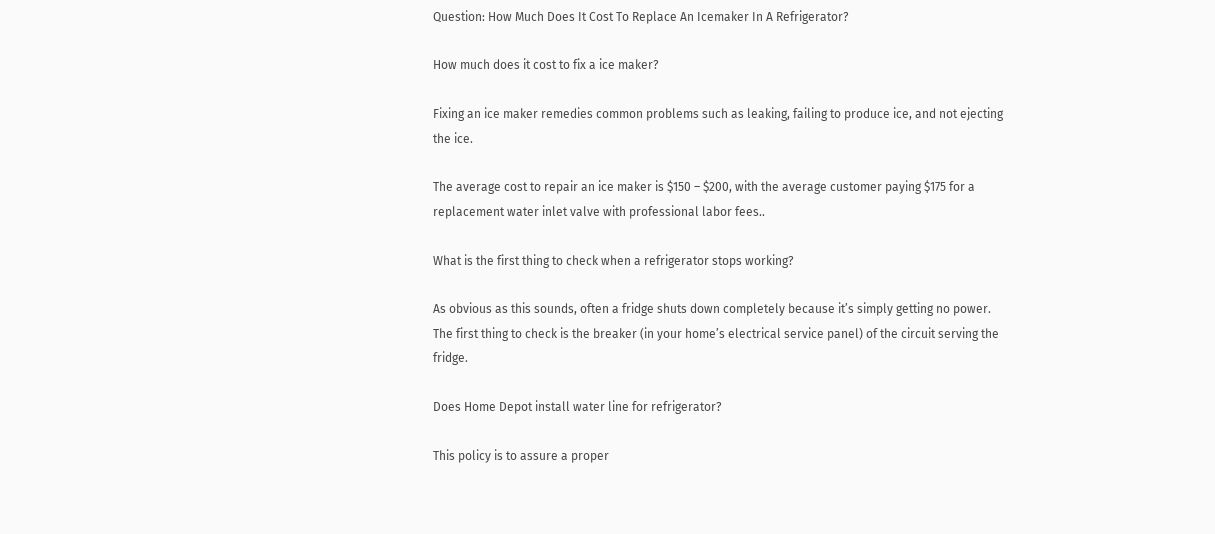Question: How Much Does It Cost To Replace An Icemaker In A Refrigerator?

How much does it cost to fix a ice maker?

Fixing an ice maker remedies common problems such as leaking, failing to produce ice, and not ejecting the ice.

The average cost to repair an ice maker is $150 – $200, with the average customer paying $175 for a replacement water inlet valve with professional labor fees..

What is the first thing to check when a refrigerator stops working?

As obvious as this sounds, often a fridge shuts down completely because it’s simply getting no power. The first thing to check is the breaker (in your home’s electrical service panel) of the circuit serving the fridge.

Does Home Depot install water line for refrigerator?

This policy is to assure a proper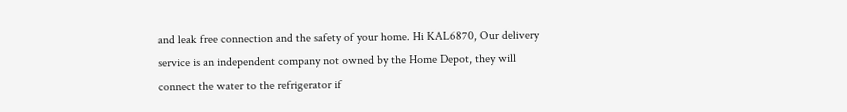and leak free connection and the safety of your home. Hi KAL6870, Our delivery service is an independent company not owned by the Home Depot, they will connect the water to the refrigerator if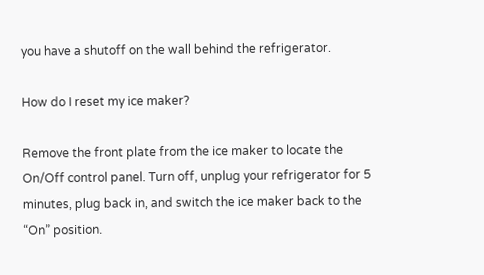you have a shutoff on the wall behind the refrigerator.

How do I reset my ice maker?

Remove the front plate from the ice maker to locate the On/Off control panel. Turn off, unplug your refrigerator for 5 minutes, plug back in, and switch the ice maker back to the “On” position.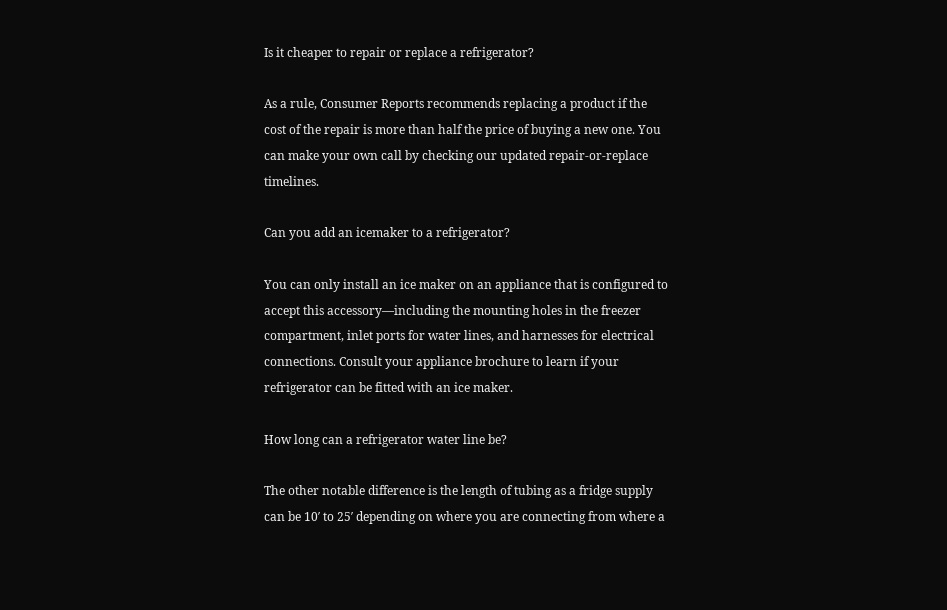Is it cheaper to repair or replace a refrigerator?

As a rule, Consumer Reports recommends replacing a product if the cost of the repair is more than half the price of buying a new one. You can make your own call by checking our updated repair-or-replace timelines.

Can you add an icemaker to a refrigerator?

You can only install an ice maker on an appliance that is configured to accept this accessory—including the mounting holes in the freezer compartment, inlet ports for water lines, and harnesses for electrical connections. Consult your appliance brochure to learn if your refrigerator can be fitted with an ice maker.

How long can a refrigerator water line be?

The other notable difference is the length of tubing as a fridge supply can be 10′ to 25′ depending on where you are connecting from where a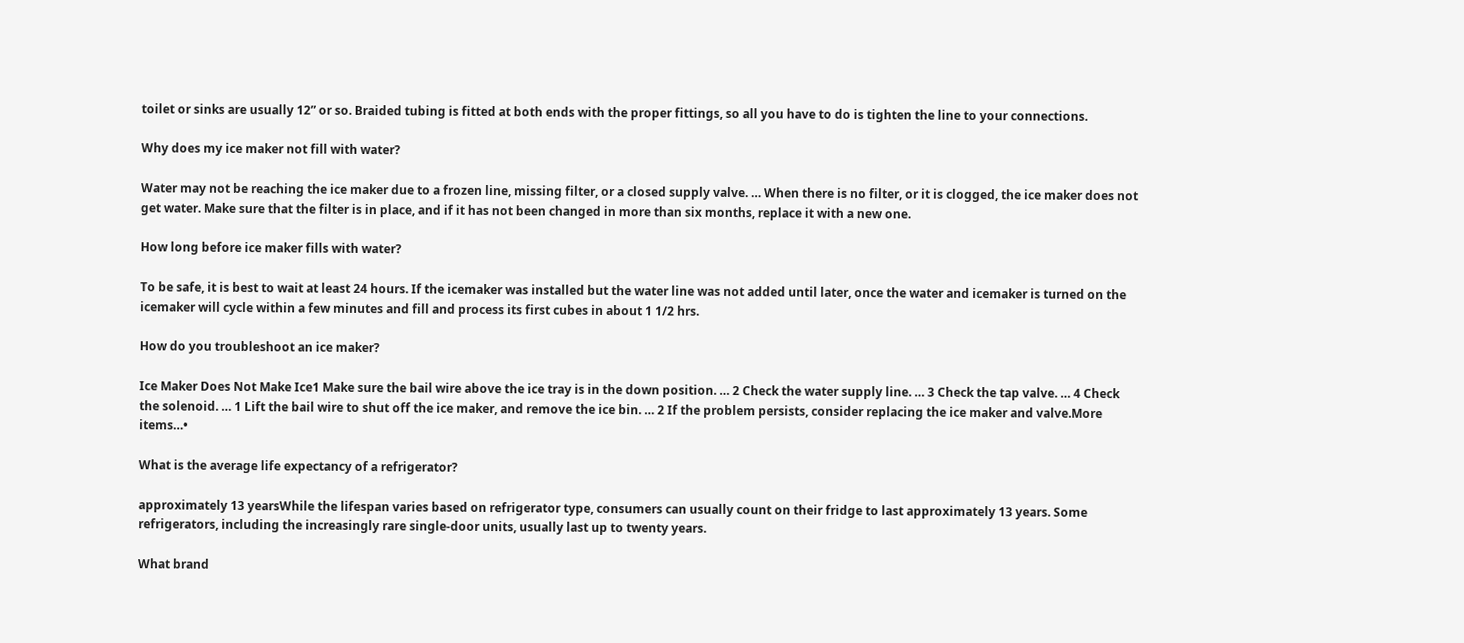toilet or sinks are usually 12” or so. Braided tubing is fitted at both ends with the proper fittings, so all you have to do is tighten the line to your connections.

Why does my ice maker not fill with water?

Water may not be reaching the ice maker due to a frozen line, missing filter, or a closed supply valve. … When there is no filter, or it is clogged, the ice maker does not get water. Make sure that the filter is in place, and if it has not been changed in more than six months, replace it with a new one.

How long before ice maker fills with water?

To be safe, it is best to wait at least 24 hours. If the icemaker was installed but the water line was not added until later, once the water and icemaker is turned on the icemaker will cycle within a few minutes and fill and process its first cubes in about 1 1/2 hrs.

How do you troubleshoot an ice maker?

Ice Maker Does Not Make Ice1 Make sure the bail wire above the ice tray is in the down position. … 2 Check the water supply line. … 3 Check the tap valve. … 4 Check the solenoid. … 1 Lift the bail wire to shut off the ice maker, and remove the ice bin. … 2 If the problem persists, consider replacing the ice maker and valve.More items…•

What is the average life expectancy of a refrigerator?

approximately 13 yearsWhile the lifespan varies based on refrigerator type, consumers can usually count on their fridge to last approximately 13 years. Some refrigerators, including the increasingly rare single-door units, usually last up to twenty years.

What brand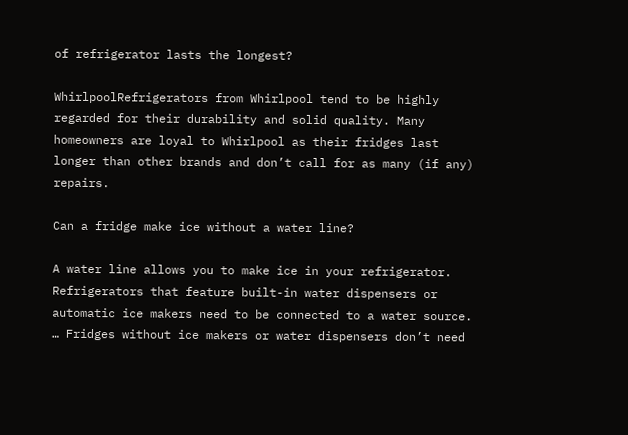of refrigerator lasts the longest?

WhirlpoolRefrigerators from Whirlpool tend to be highly regarded for their durability and solid quality. Many homeowners are loyal to Whirlpool as their fridges last longer than other brands and don’t call for as many (if any) repairs.

Can a fridge make ice without a water line?

A water line allows you to make ice in your refrigerator. Refrigerators that feature built-in water dispensers or automatic ice makers need to be connected to a water source. … Fridges without ice makers or water dispensers don’t need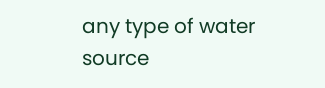any type of water source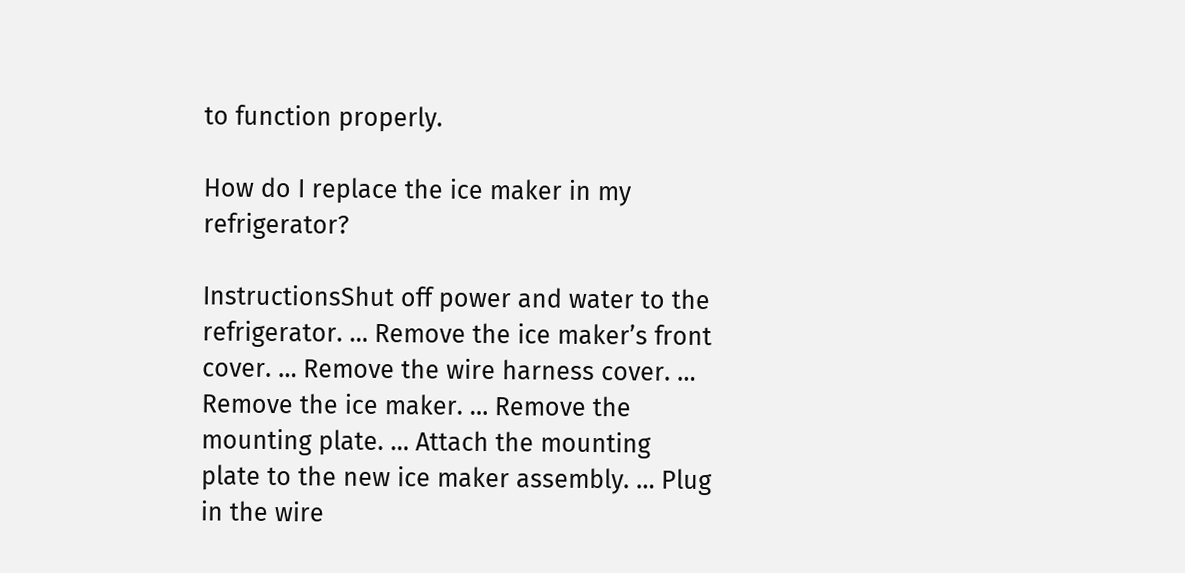to function properly.

How do I replace the ice maker in my refrigerator?

InstructionsShut off power and water to the refrigerator. … Remove the ice maker’s front cover. … Remove the wire harness cover. … Remove the ice maker. … Remove the mounting plate. … Attach the mounting plate to the new ice maker assembly. … Plug in the wire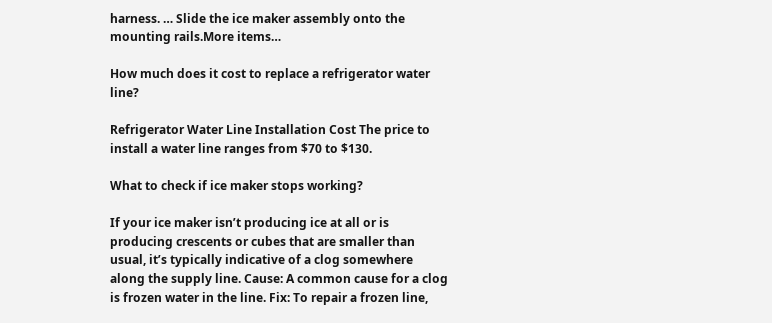harness. … Slide the ice maker assembly onto the mounting rails.More items…

How much does it cost to replace a refrigerator water line?

Refrigerator Water Line Installation Cost The price to install a water line ranges from $70 to $130.

What to check if ice maker stops working?

If your ice maker isn’t producing ice at all or is producing crescents or cubes that are smaller than usual, it’s typically indicative of a clog somewhere along the supply line. Cause: A common cause for a clog is frozen water in the line. Fix: To repair a frozen line,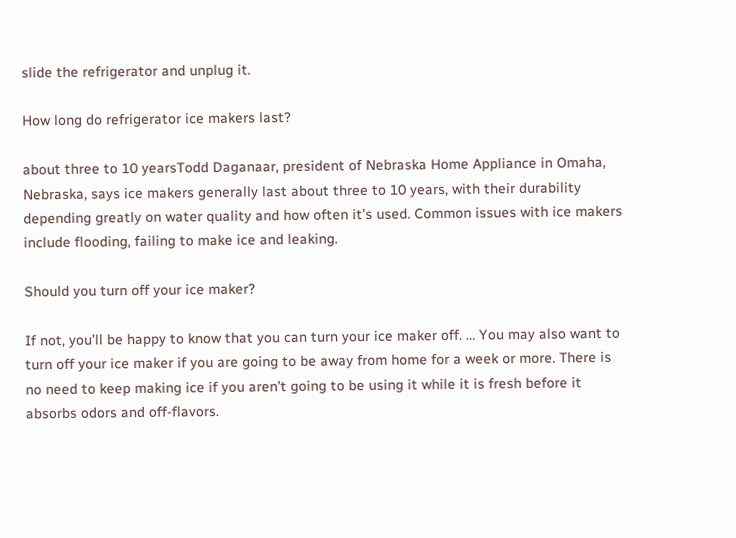slide the refrigerator and unplug it.

How long do refrigerator ice makers last?

about three to 10 yearsTodd Daganaar, president of Nebraska Home Appliance in Omaha, Nebraska, says ice makers generally last about three to 10 years, with their durability depending greatly on water quality and how often it’s used. Common issues with ice makers include flooding, failing to make ice and leaking.

Should you turn off your ice maker?

If not, you’ll be happy to know that you can turn your ice maker off. … You may also want to turn off your ice maker if you are going to be away from home for a week or more. There is no need to keep making ice if you aren’t going to be using it while it is fresh before it absorbs odors and off-flavors.